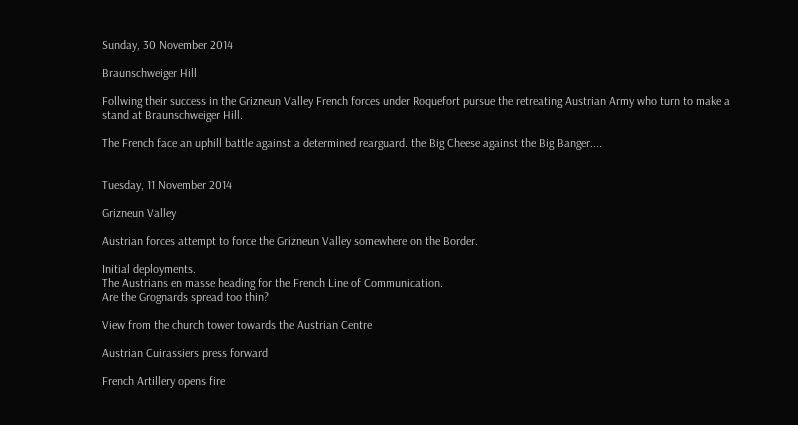Sunday, 30 November 2014

Braunschweiger Hill

Follwing their success in the Grizneun Valley French forces under Roquefort pursue the retreating Austrian Army who turn to make a stand at Braunschweiger Hill.

The French face an uphill battle against a determined rearguard. the Big Cheese against the Big Banger....


Tuesday, 11 November 2014

Grizneun Valley

Austrian forces attempt to force the Grizneun Valley somewhere on the Border.

Initial deployments.
The Austrians en masse heading for the French Line of Communication.
Are the Grognards spread too thin?

View from the church tower towards the Austrian Centre

Austrian Cuirassiers press forward

French Artillery opens fire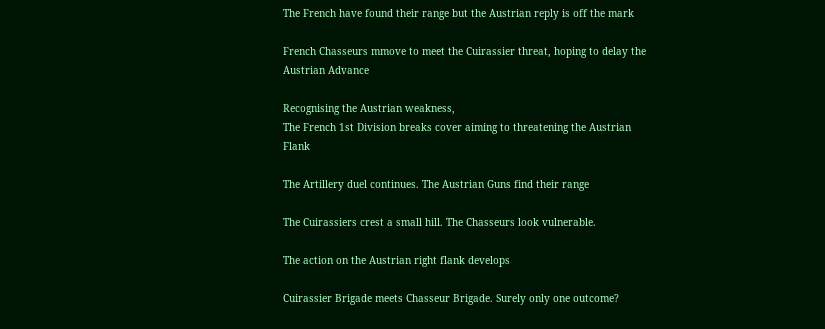The French have found their range but the Austrian reply is off the mark

French Chasseurs mmove to meet the Cuirassier threat, hoping to delay the Austrian Advance

Recognising the Austrian weakness,
The French 1st Division breaks cover aiming to threatening the Austrian Flank

The Artillery duel continues. The Austrian Guns find their range

The Cuirassiers crest a small hill. The Chasseurs look vulnerable.

The action on the Austrian right flank develops

Cuirassier Brigade meets Chasseur Brigade. Surely only one outcome?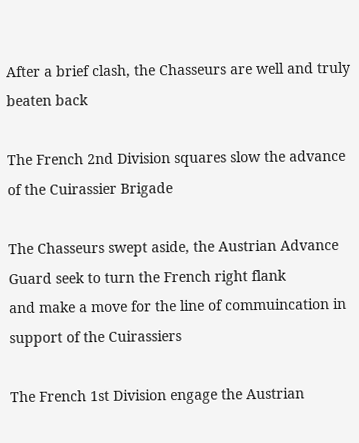After a brief clash, the Chasseurs are well and truly beaten back

The French 2nd Division squares slow the advance of the Cuirassier Brigade

The Chasseurs swept aside, the Austrian Advance Guard seek to turn the French right flank
and make a move for the line of commuincation in support of the Cuirassiers

The French 1st Division engage the Austrian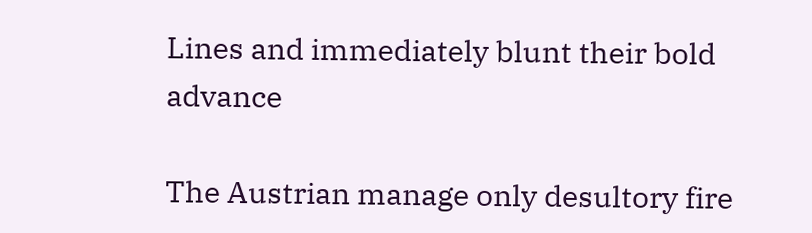Lines and immediately blunt their bold advance

The Austrian manage only desultory fire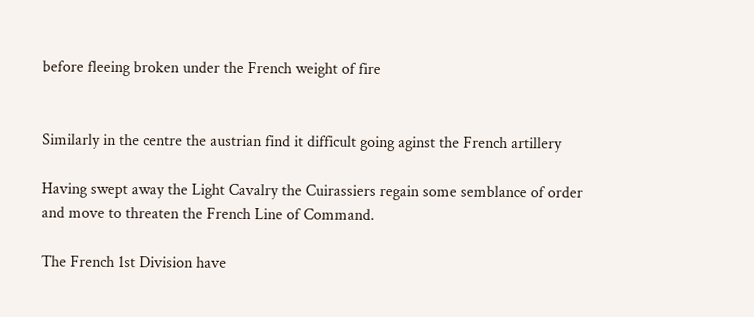before fleeing broken under the French weight of fire


Similarly in the centre the austrian find it difficult going aginst the French artillery

Having swept away the Light Cavalry the Cuirassiers regain some semblance of order
and move to threaten the French Line of Command.

The French 1st Division have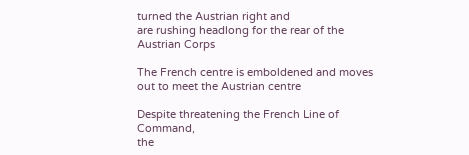turned the Austrian right and
are rushing headlong for the rear of the Austrian Corps

The French centre is emboldened and moves out to meet the Austrian centre

Despite threatening the French Line of Command,
the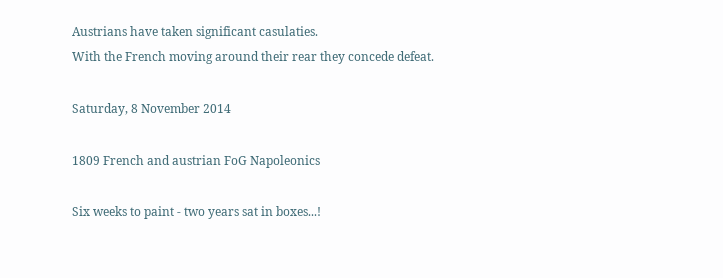Austrians have taken significant casulaties.
With the French moving around their rear they concede defeat.

Saturday, 8 November 2014

1809 French and austrian FoG Napoleonics

Six weeks to paint - two years sat in boxes...!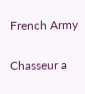French Army

Chasseur a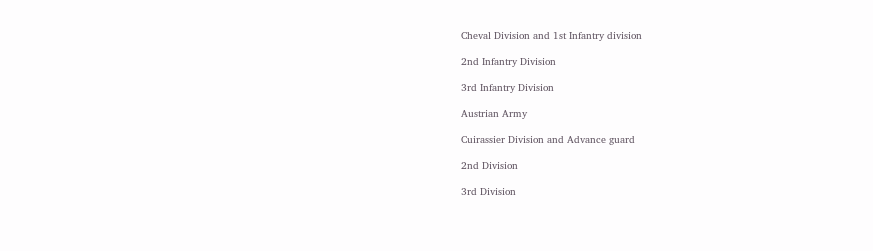Cheval Division and 1st Infantry division

2nd Infantry Division

3rd Infantry Division

Austrian Army

Cuirassier Division and Advance guard

2nd Division

3rd Division